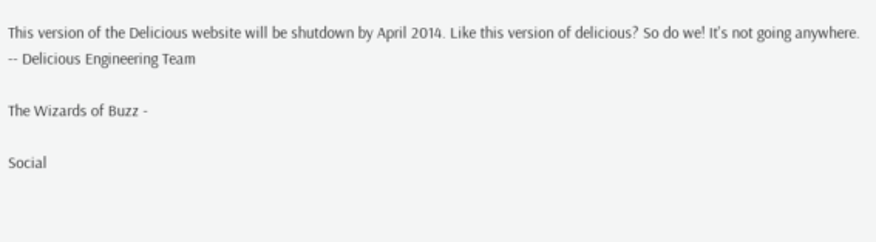This version of the Delicious website will be shutdown by April 2014. Like this version of delicious? So do we! It's not going anywhere. -- Delicious Engineering Team

The Wizards of Buzz -

Social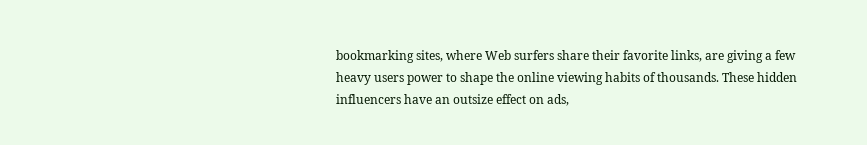bookmarking sites, where Web surfers share their favorite links, are giving a few heavy users power to shape the online viewing habits of thousands. These hidden influencers have an outsize effect on ads,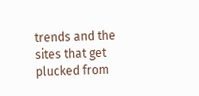trends and the sites that get plucked from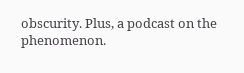obscurity. Plus, a podcast on the phenomenon.